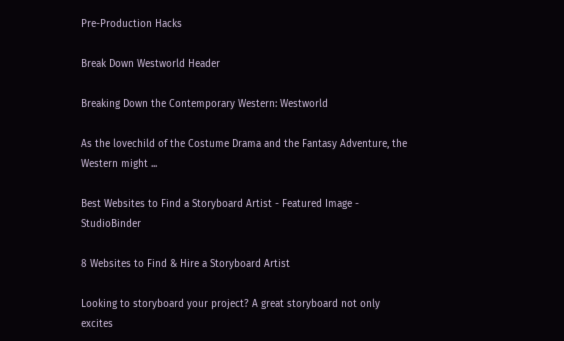Pre-Production Hacks

Break Down Westworld Header

Breaking Down the Contemporary Western: Westworld

As the lovechild of the Costume Drama and the Fantasy Adventure, the Western might ...

Best Websites to Find a Storyboard Artist - Featured Image - StudioBinder

8 Websites to Find & Hire a Storyboard Artist

Looking to storyboard your project? A great storyboard not only excites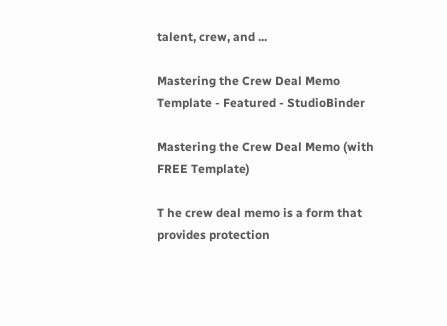talent, crew, and ...

Mastering the Crew Deal Memo Template - Featured - StudioBinder

Mastering the Crew Deal Memo (with FREE Template)

T he crew deal memo is a form that provides protection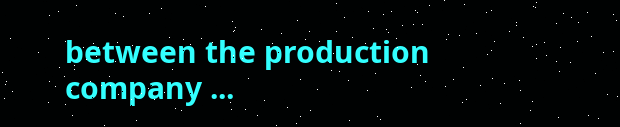between the production company ...